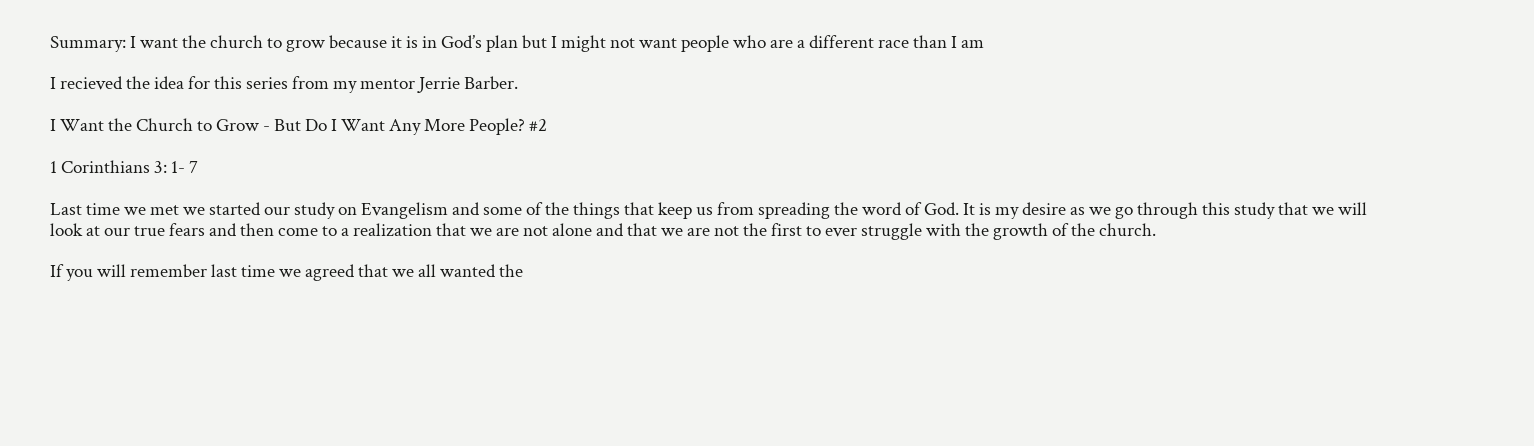Summary: I want the church to grow because it is in God’s plan but I might not want people who are a different race than I am

I recieved the idea for this series from my mentor Jerrie Barber.

I Want the Church to Grow - But Do I Want Any More People? #2

1 Corinthians 3: 1- 7

Last time we met we started our study on Evangelism and some of the things that keep us from spreading the word of God. It is my desire as we go through this study that we will look at our true fears and then come to a realization that we are not alone and that we are not the first to ever struggle with the growth of the church.

If you will remember last time we agreed that we all wanted the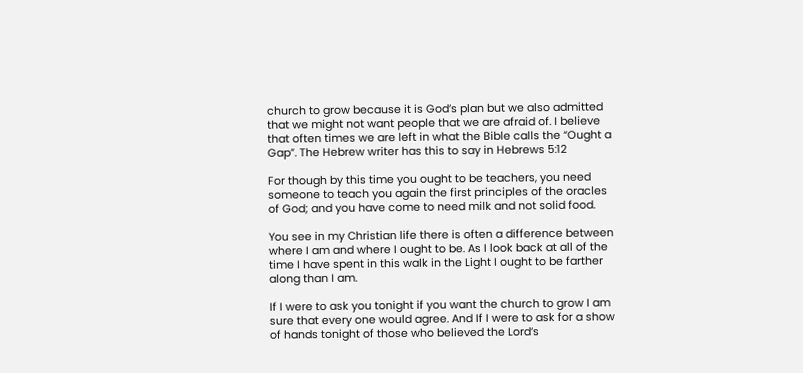church to grow because it is God’s plan but we also admitted that we might not want people that we are afraid of. I believe that often times we are left in what the Bible calls the “Ought a Gap”. The Hebrew writer has this to say in Hebrews 5:12

For though by this time you ought to be teachers, you need someone to teach you again the first principles of the oracles of God; and you have come to need milk and not solid food.

You see in my Christian life there is often a difference between where I am and where I ought to be. As I look back at all of the time I have spent in this walk in the Light I ought to be farther along than I am.

If I were to ask you tonight if you want the church to grow I am sure that every one would agree. And If I were to ask for a show of hands tonight of those who believed the Lord’s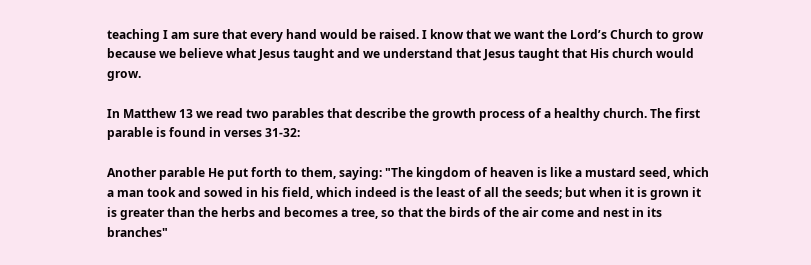teaching I am sure that every hand would be raised. I know that we want the Lord’s Church to grow because we believe what Jesus taught and we understand that Jesus taught that His church would grow.

In Matthew 13 we read two parables that describe the growth process of a healthy church. The first parable is found in verses 31-32:

Another parable He put forth to them, saying: "The kingdom of heaven is like a mustard seed, which a man took and sowed in his field, which indeed is the least of all the seeds; but when it is grown it is greater than the herbs and becomes a tree, so that the birds of the air come and nest in its branches"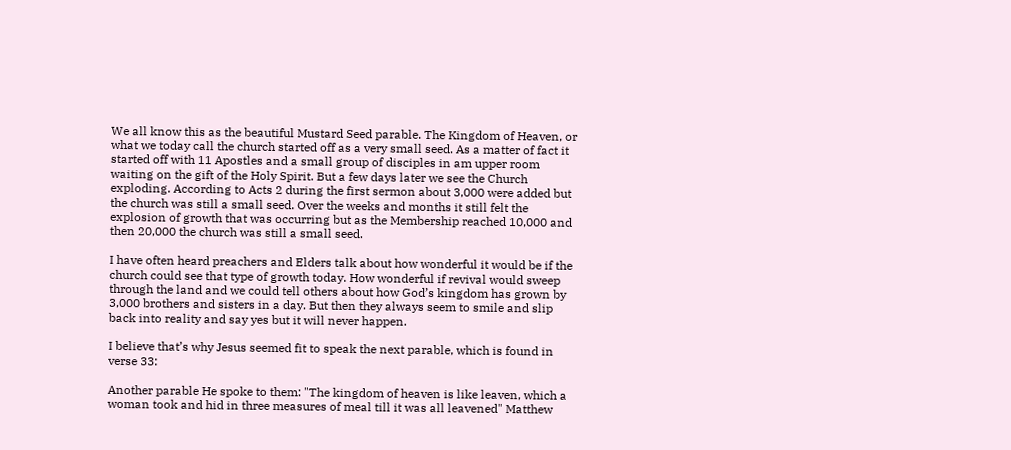We all know this as the beautiful Mustard Seed parable. The Kingdom of Heaven, or what we today call the church started off as a very small seed. As a matter of fact it started off with 11 Apostles and a small group of disciples in am upper room waiting on the gift of the Holy Spirit. But a few days later we see the Church exploding. According to Acts 2 during the first sermon about 3,000 were added but the church was still a small seed. Over the weeks and months it still felt the explosion of growth that was occurring but as the Membership reached 10,000 and then 20,000 the church was still a small seed.

I have often heard preachers and Elders talk about how wonderful it would be if the church could see that type of growth today. How wonderful if revival would sweep through the land and we could tell others about how God’s kingdom has grown by 3,000 brothers and sisters in a day. But then they always seem to smile and slip back into reality and say yes but it will never happen.

I believe that’s why Jesus seemed fit to speak the next parable, which is found in verse 33:

Another parable He spoke to them: "The kingdom of heaven is like leaven, which a woman took and hid in three measures of meal till it was all leavened" Matthew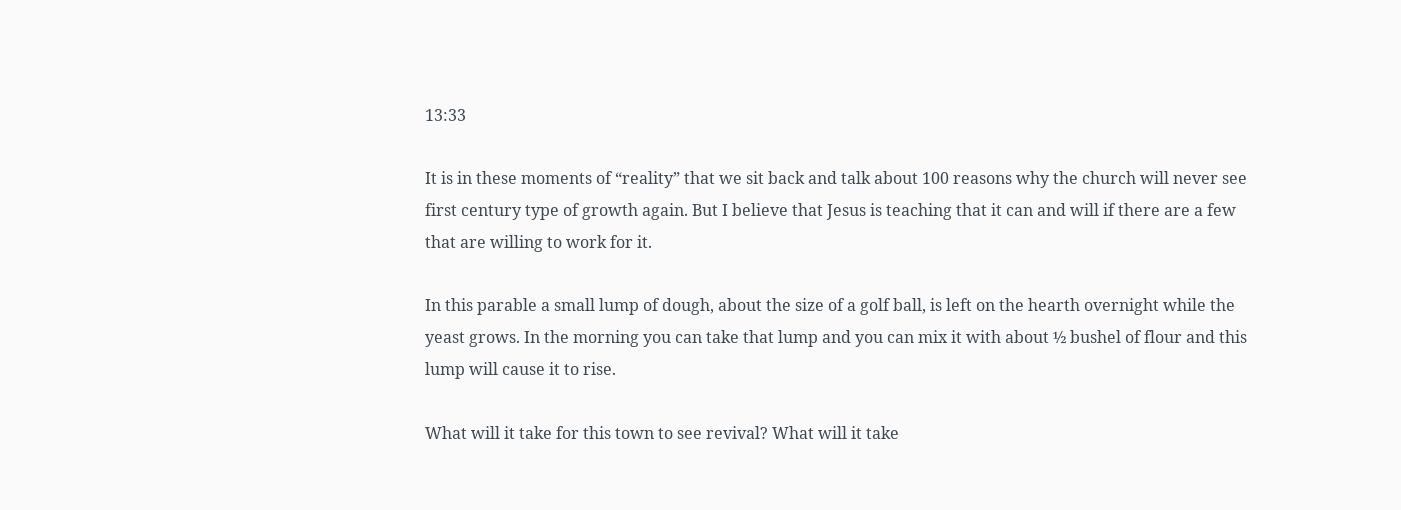13:33

It is in these moments of “reality” that we sit back and talk about 100 reasons why the church will never see first century type of growth again. But I believe that Jesus is teaching that it can and will if there are a few that are willing to work for it.

In this parable a small lump of dough, about the size of a golf ball, is left on the hearth overnight while the yeast grows. In the morning you can take that lump and you can mix it with about ½ bushel of flour and this lump will cause it to rise.

What will it take for this town to see revival? What will it take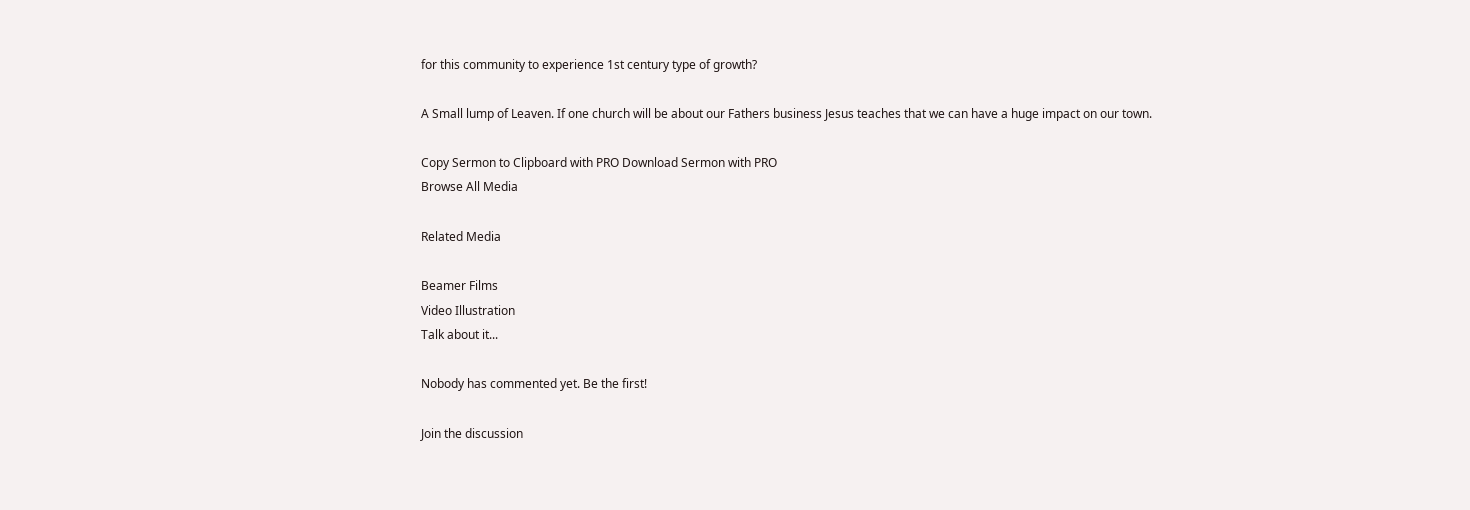for this community to experience 1st century type of growth?

A Small lump of Leaven. If one church will be about our Fathers business Jesus teaches that we can have a huge impact on our town.

Copy Sermon to Clipboard with PRO Download Sermon with PRO
Browse All Media

Related Media

Beamer Films
Video Illustration
Talk about it...

Nobody has commented yet. Be the first!

Join the discussion